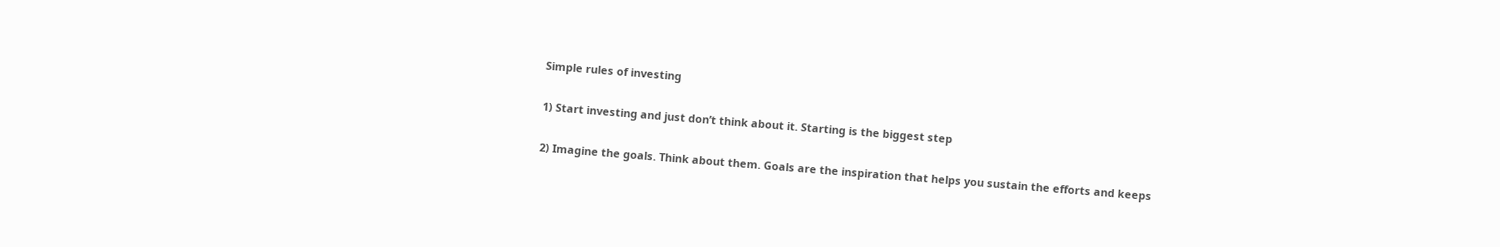Simple rules of investing

1) Start investing and just don’t think about it. Starting is the biggest step

2) Imagine the goals. Think about them. Goals are the inspiration that helps you sustain the efforts and keeps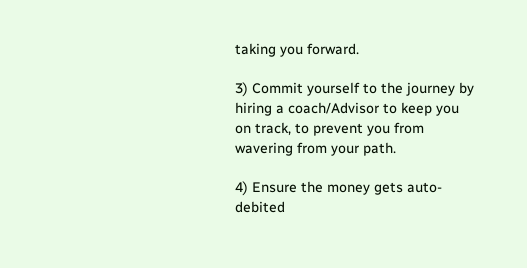taking you forward.

3) Commit yourself to the journey by hiring a coach/Advisor to keep you on track, to prevent you from wavering from your path.

4) Ensure the money gets auto-debited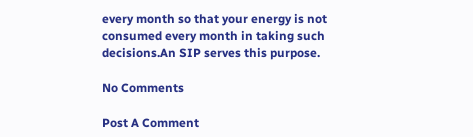every month so that your energy is not consumed every month in taking such decisions.An SIP serves this purpose.

No Comments

Post A Comment